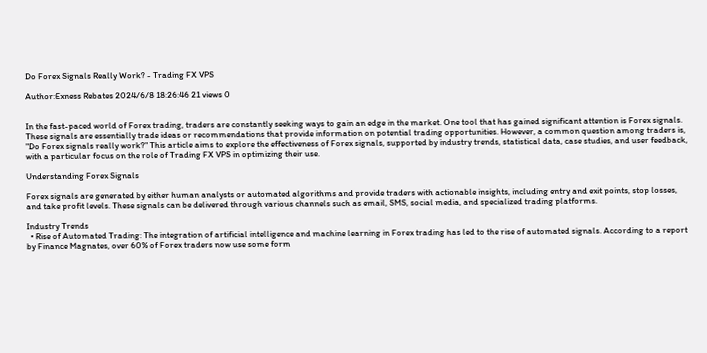Do Forex Signals Really Work? - Trading FX VPS

Author:Exness Rebates 2024/6/8 18:26:46 21 views 0


In the fast-paced world of Forex trading, traders are constantly seeking ways to gain an edge in the market. One tool that has gained significant attention is Forex signals. These signals are essentially trade ideas or recommendations that provide information on potential trading opportunities. However, a common question among traders is, "Do Forex signals really work?" This article aims to explore the effectiveness of Forex signals, supported by industry trends, statistical data, case studies, and user feedback, with a particular focus on the role of Trading FX VPS in optimizing their use.

Understanding Forex Signals

Forex signals are generated by either human analysts or automated algorithms and provide traders with actionable insights, including entry and exit points, stop losses, and take profit levels. These signals can be delivered through various channels such as email, SMS, social media, and specialized trading platforms.

Industry Trends
  • Rise of Automated Trading: The integration of artificial intelligence and machine learning in Forex trading has led to the rise of automated signals. According to a report by Finance Magnates, over 60% of Forex traders now use some form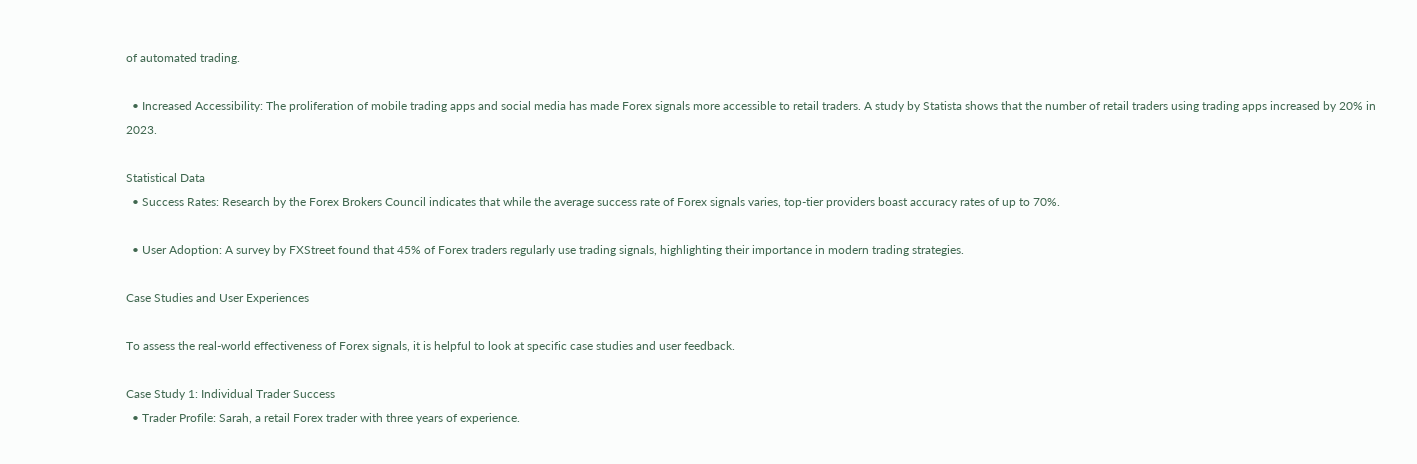of automated trading.

  • Increased Accessibility: The proliferation of mobile trading apps and social media has made Forex signals more accessible to retail traders. A study by Statista shows that the number of retail traders using trading apps increased by 20% in 2023.

Statistical Data
  • Success Rates: Research by the Forex Brokers Council indicates that while the average success rate of Forex signals varies, top-tier providers boast accuracy rates of up to 70%.

  • User Adoption: A survey by FXStreet found that 45% of Forex traders regularly use trading signals, highlighting their importance in modern trading strategies.

Case Studies and User Experiences

To assess the real-world effectiveness of Forex signals, it is helpful to look at specific case studies and user feedback.

Case Study 1: Individual Trader Success
  • Trader Profile: Sarah, a retail Forex trader with three years of experience.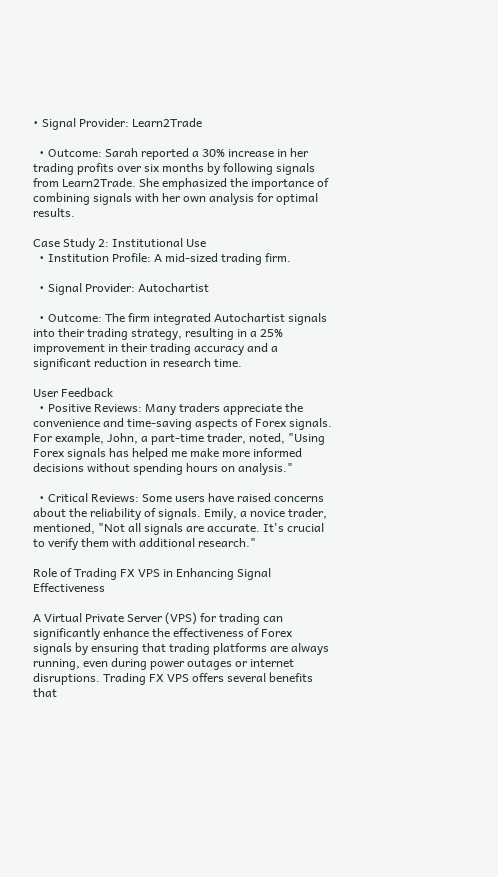• Signal Provider: Learn2Trade

  • Outcome: Sarah reported a 30% increase in her trading profits over six months by following signals from Learn2Trade. She emphasized the importance of combining signals with her own analysis for optimal results.

Case Study 2: Institutional Use
  • Institution Profile: A mid-sized trading firm.

  • Signal Provider: Autochartist

  • Outcome: The firm integrated Autochartist signals into their trading strategy, resulting in a 25% improvement in their trading accuracy and a significant reduction in research time.

User Feedback
  • Positive Reviews: Many traders appreciate the convenience and time-saving aspects of Forex signals. For example, John, a part-time trader, noted, "Using Forex signals has helped me make more informed decisions without spending hours on analysis."

  • Critical Reviews: Some users have raised concerns about the reliability of signals. Emily, a novice trader, mentioned, "Not all signals are accurate. It's crucial to verify them with additional research."

Role of Trading FX VPS in Enhancing Signal Effectiveness

A Virtual Private Server (VPS) for trading can significantly enhance the effectiveness of Forex signals by ensuring that trading platforms are always running, even during power outages or internet disruptions. Trading FX VPS offers several benefits that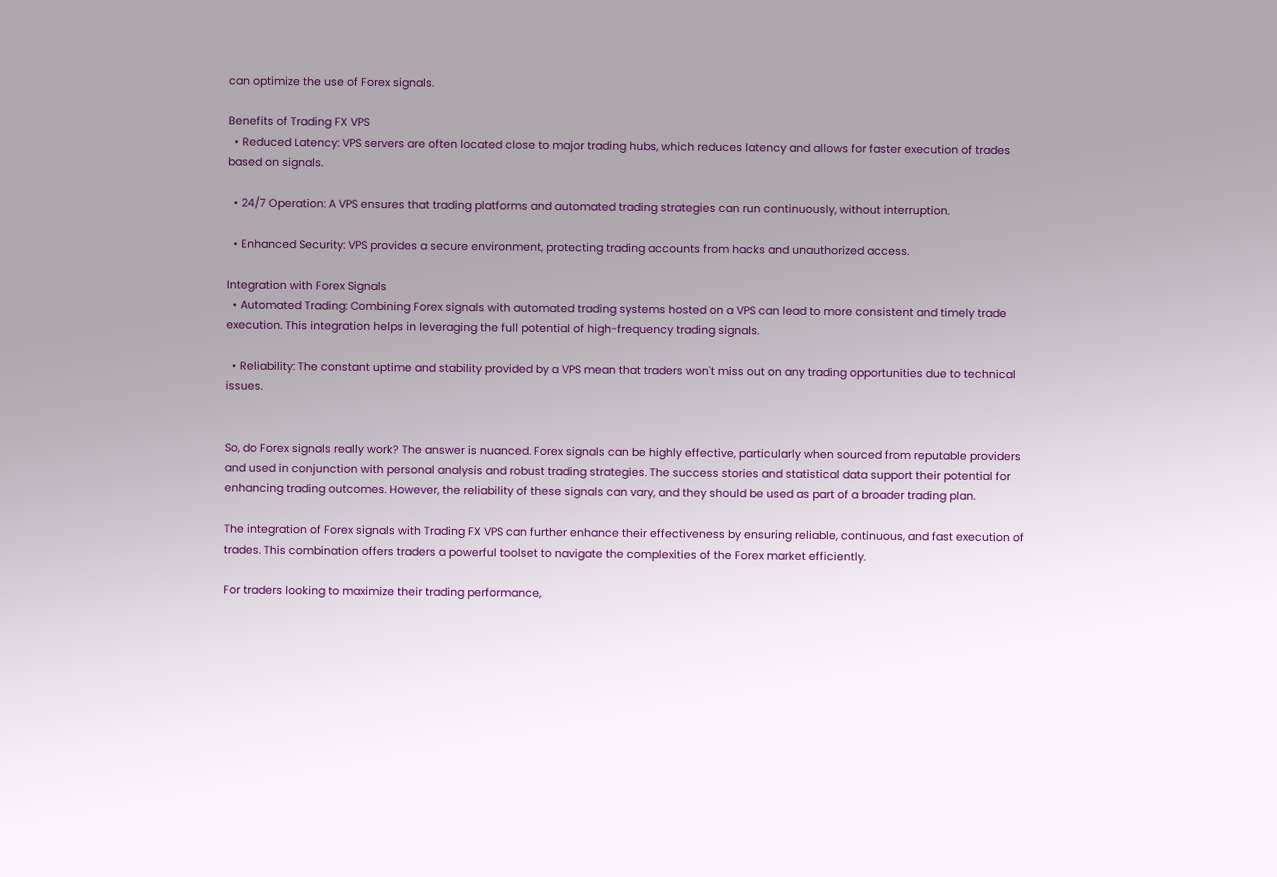can optimize the use of Forex signals.

Benefits of Trading FX VPS
  • Reduced Latency: VPS servers are often located close to major trading hubs, which reduces latency and allows for faster execution of trades based on signals.

  • 24/7 Operation: A VPS ensures that trading platforms and automated trading strategies can run continuously, without interruption.

  • Enhanced Security: VPS provides a secure environment, protecting trading accounts from hacks and unauthorized access.

Integration with Forex Signals
  • Automated Trading: Combining Forex signals with automated trading systems hosted on a VPS can lead to more consistent and timely trade execution. This integration helps in leveraging the full potential of high-frequency trading signals.

  • Reliability: The constant uptime and stability provided by a VPS mean that traders won't miss out on any trading opportunities due to technical issues.


So, do Forex signals really work? The answer is nuanced. Forex signals can be highly effective, particularly when sourced from reputable providers and used in conjunction with personal analysis and robust trading strategies. The success stories and statistical data support their potential for enhancing trading outcomes. However, the reliability of these signals can vary, and they should be used as part of a broader trading plan.

The integration of Forex signals with Trading FX VPS can further enhance their effectiveness by ensuring reliable, continuous, and fast execution of trades. This combination offers traders a powerful toolset to navigate the complexities of the Forex market efficiently.

For traders looking to maximize their trading performance,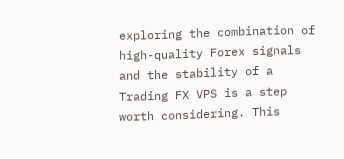exploring the combination of high-quality Forex signals and the stability of a Trading FX VPS is a step worth considering. This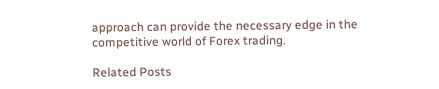approach can provide the necessary edge in the competitive world of Forex trading.

Related Posts